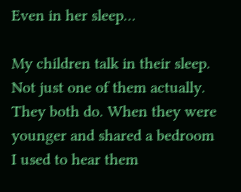Even in her sleep…

My children talk in their sleep. Not just one of them actually. They both do. When they were younger and shared a bedroom I used to hear them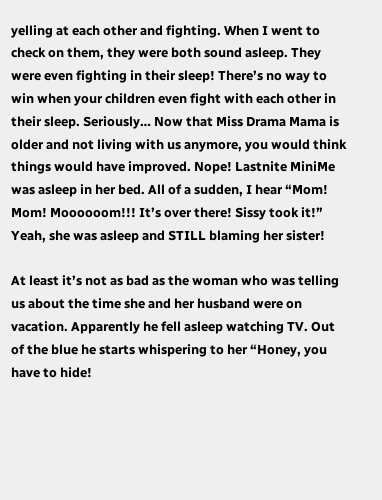yelling at each other and fighting. When I went to check on them, they were both sound asleep. They were even fighting in their sleep! There’s no way to win when your children even fight with each other in their sleep. Seriously… Now that Miss Drama Mama is older and not living with us anymore, you would think things would have improved. Nope! Lastnite MiniMe was asleep in her bed. All of a sudden, I hear “Mom! Mom! Moooooom!!! It’s over there! Sissy took it!” Yeah, she was asleep and STILL blaming her sister!

At least it’s not as bad as the woman who was telling us about the time she and her husband were on vacation. Apparently he fell asleep watching TV. Out of the blue he starts whispering to her “Honey, you have to hide!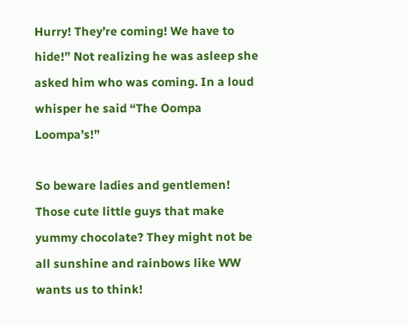Hurry! They’re coming! We have to hide!” Not realizing he was asleep she asked him who was coming. In a loud whisper he said “The Oompa Loompa’s!”

So beware ladies and gentlemen! Those cute little guys that make yummy chocolate? They might not be all sunshine and rainbows like WW wants us to think!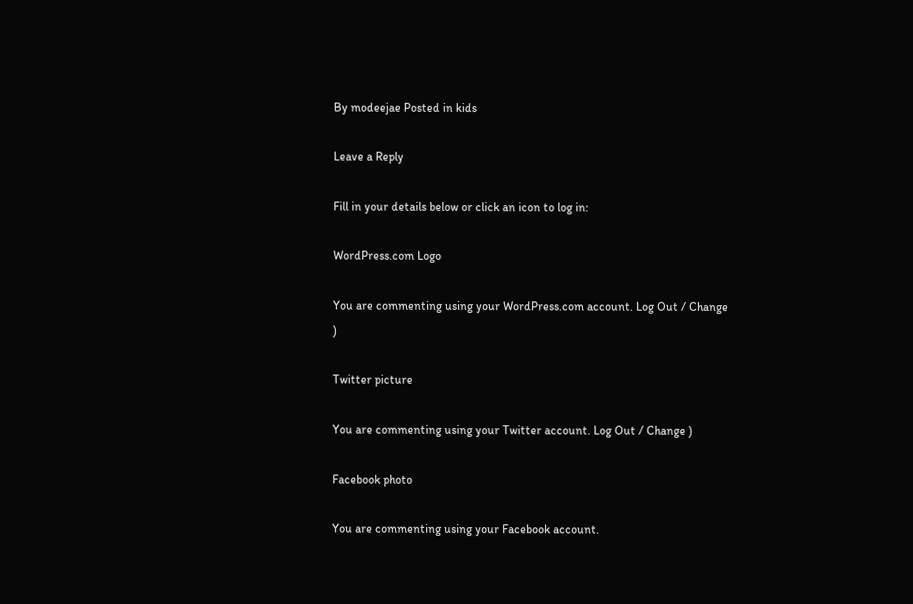By modeejae Posted in kids

Leave a Reply

Fill in your details below or click an icon to log in:

WordPress.com Logo

You are commenting using your WordPress.com account. Log Out / Change )

Twitter picture

You are commenting using your Twitter account. Log Out / Change )

Facebook photo

You are commenting using your Facebook account.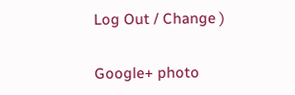Log Out / Change )

Google+ photo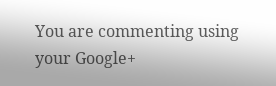You are commenting using your Google+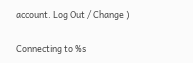account. Log Out / Change )

Connecting to %s